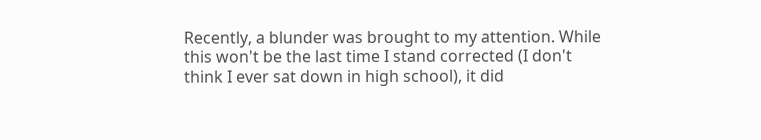Recently, a blunder was brought to my attention. While this won't be the last time I stand corrected (I don't think I ever sat down in high school), it did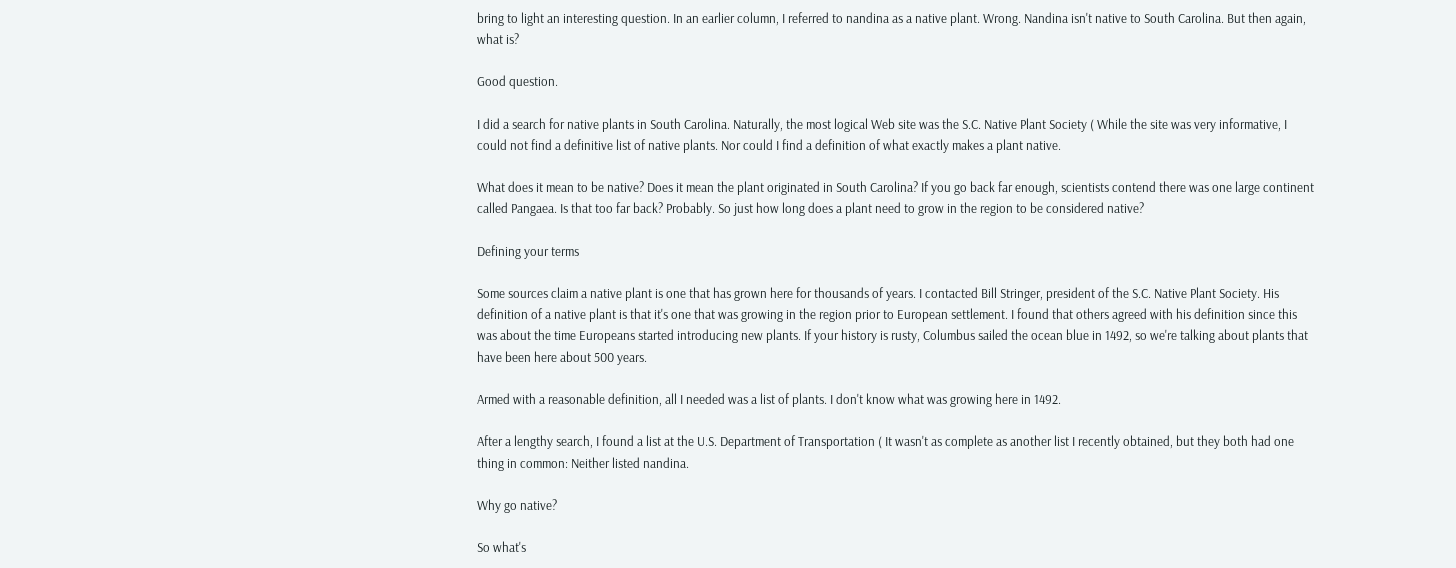bring to light an interesting question. In an earlier column, I referred to nandina as a native plant. Wrong. Nandina isn't native to South Carolina. But then again, what is?

Good question.

I did a search for native plants in South Carolina. Naturally, the most logical Web site was the S.C. Native Plant Society ( While the site was very informative, I could not find a definitive list of native plants. Nor could I find a definition of what exactly makes a plant native.

What does it mean to be native? Does it mean the plant originated in South Carolina? If you go back far enough, scientists contend there was one large continent called Pangaea. Is that too far back? Probably. So just how long does a plant need to grow in the region to be considered native?

Defining your terms

Some sources claim a native plant is one that has grown here for thousands of years. I contacted Bill Stringer, president of the S.C. Native Plant Society. His definition of a native plant is that it's one that was growing in the region prior to European settlement. I found that others agreed with his definition since this was about the time Europeans started introducing new plants. If your history is rusty, Columbus sailed the ocean blue in 1492, so we're talking about plants that have been here about 500 years.

Armed with a reasonable definition, all I needed was a list of plants. I don't know what was growing here in 1492.

After a lengthy search, I found a list at the U.S. Department of Transportation ( It wasn't as complete as another list I recently obtained, but they both had one thing in common: Neither listed nandina.

Why go native?

So what's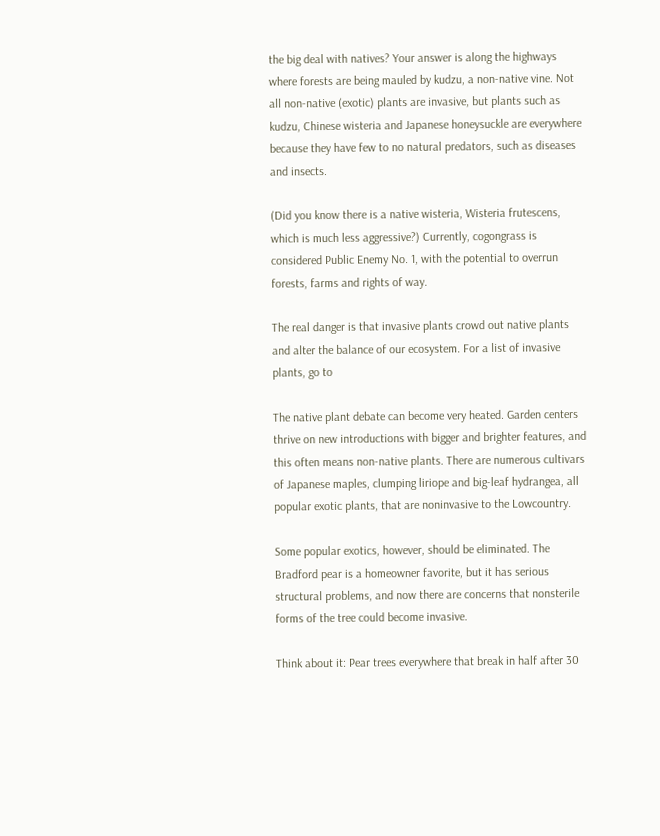the big deal with natives? Your answer is along the highways where forests are being mauled by kudzu, a non-native vine. Not all non-native (exotic) plants are invasive, but plants such as kudzu, Chinese wisteria and Japanese honeysuckle are everywhere because they have few to no natural predators, such as diseases and insects.

(Did you know there is a native wisteria, Wisteria frutescens, which is much less aggressive?) Currently, cogongrass is considered Public Enemy No. 1, with the potential to overrun forests, farms and rights of way.

The real danger is that invasive plants crowd out native plants and alter the balance of our ecosystem. For a list of invasive plants, go to

The native plant debate can become very heated. Garden centers thrive on new introductions with bigger and brighter features, and this often means non-native plants. There are numerous cultivars of Japanese maples, clumping liriope and big-leaf hydrangea, all popular exotic plants, that are noninvasive to the Lowcountry.

Some popular exotics, however, should be eliminated. The Bradford pear is a homeowner favorite, but it has serious structural problems, and now there are concerns that nonsterile forms of the tree could become invasive.

Think about it: Pear trees everywhere that break in half after 30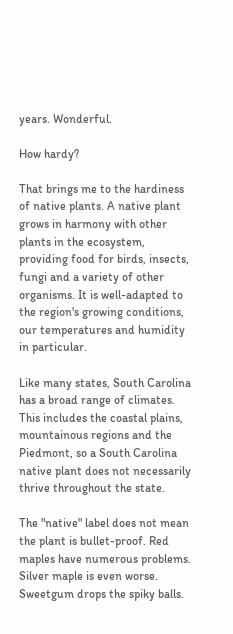years. Wonderful.

How hardy?

That brings me to the hardiness of native plants. A native plant grows in harmony with other plants in the ecosystem, providing food for birds, insects, fungi and a variety of other organisms. It is well-adapted to the region's growing conditions, our temperatures and humidity in particular.

Like many states, South Carolina has a broad range of climates. This includes the coastal plains, mountainous regions and the Piedmont, so a South Carolina native plant does not necessarily thrive throughout the state.

The "native" label does not mean the plant is bullet-proof. Red maples have numerous problems. Silver maple is even worse. Sweetgum drops the spiky balls.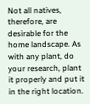Not all natives, therefore, are desirable for the home landscape. As with any plant, do your research, plant it properly and put it in the right location.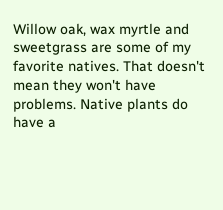Willow oak, wax myrtle and sweetgrass are some of my favorite natives. That doesn't mean they won't have problems. Native plants do have a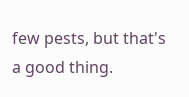few pests, but that's a good thing.